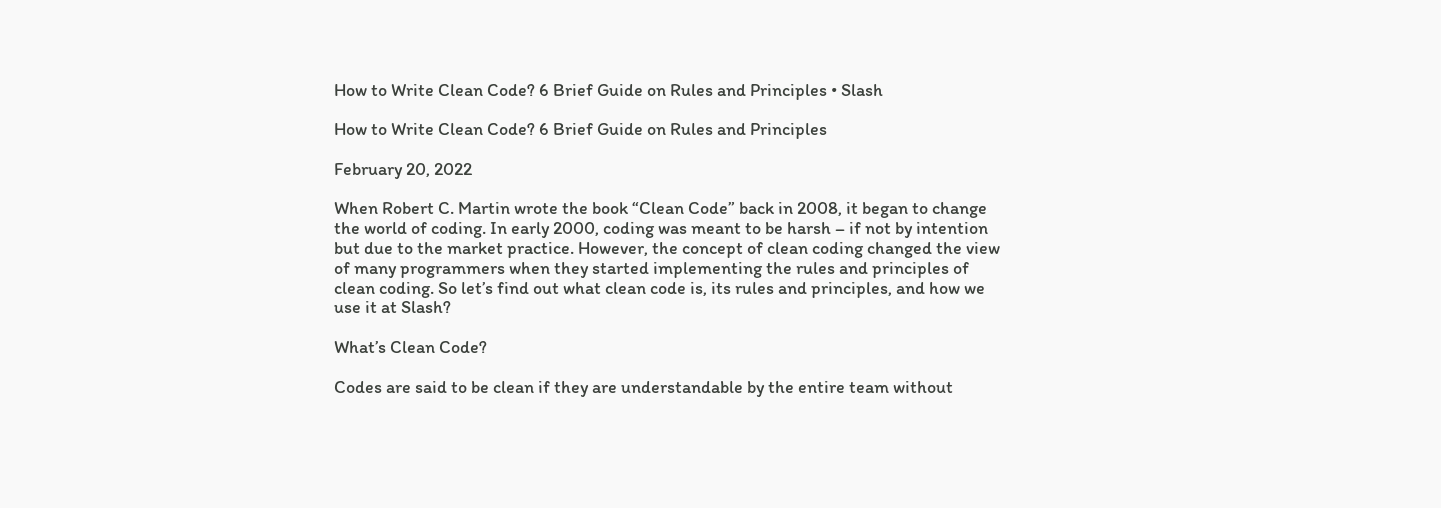How to Write Clean Code? 6 Brief Guide on Rules and Principles • Slash

How to Write Clean Code? 6 Brief Guide on Rules and Principles

February 20, 2022

When Robert C. Martin wrote the book “Clean Code” back in 2008, it began to change the world of coding. In early 2000, coding was meant to be harsh – if not by intention but due to the market practice. However, the concept of clean coding changed the view of many programmers when they started implementing the rules and principles of clean coding. So let’s find out what clean code is, its rules and principles, and how we use it at Slash?

What’s Clean Code?

Codes are said to be clean if they are understandable by the entire team without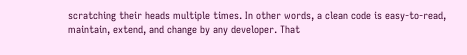scratching their heads multiple times. In other words, a clean code is easy-to-read, maintain, extend, and change by any developer. That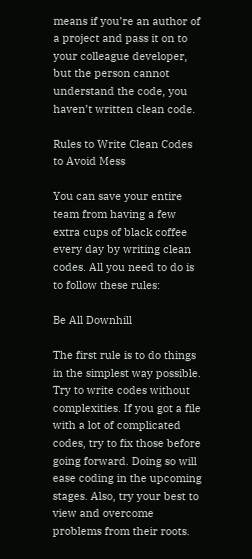means if you’re an author of a project and pass it on to your colleague developer, but the person cannot understand the code, you haven’t written clean code.

Rules to Write Clean Codes to Avoid Mess

You can save your entire team from having a few extra cups of black coffee every day by writing clean codes. All you need to do is to follow these rules:

Be All Downhill

The first rule is to do things in the simplest way possible. Try to write codes without complexities. If you got a file with a lot of complicated codes, try to fix those before going forward. Doing so will ease coding in the upcoming stages. Also, try your best to view and overcome problems from their roots.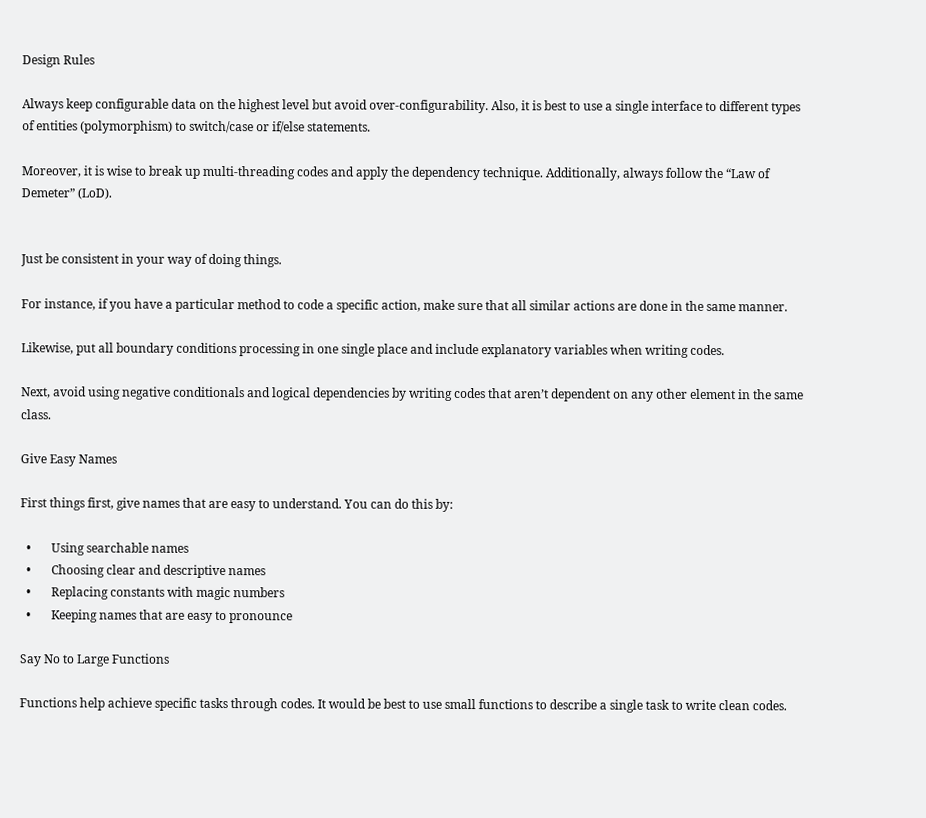Design Rules

Always keep configurable data on the highest level but avoid over-configurability. Also, it is best to use a single interface to different types of entities (polymorphism) to switch/case or if/else statements.

Moreover, it is wise to break up multi-threading codes and apply the dependency technique. Additionally, always follow the “Law of Demeter” (LoD).


Just be consistent in your way of doing things.

For instance, if you have a particular method to code a specific action, make sure that all similar actions are done in the same manner.

Likewise, put all boundary conditions processing in one single place and include explanatory variables when writing codes.

Next, avoid using negative conditionals and logical dependencies by writing codes that aren’t dependent on any other element in the same class.

Give Easy Names

First things first, give names that are easy to understand. You can do this by:

  •       Using searchable names
  •       Choosing clear and descriptive names
  •       Replacing constants with magic numbers
  •       Keeping names that are easy to pronounce

Say No to Large Functions

Functions help achieve specific tasks through codes. It would be best to use small functions to describe a single task to write clean codes.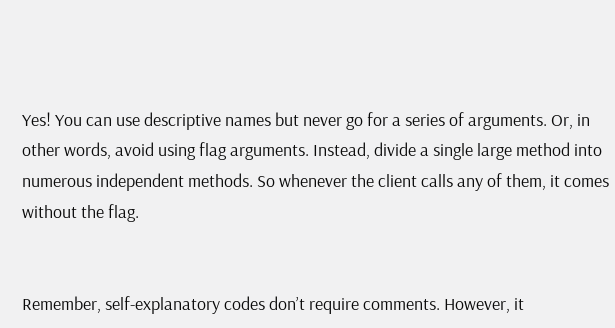Yes! You can use descriptive names but never go for a series of arguments. Or, in other words, avoid using flag arguments. Instead, divide a single large method into numerous independent methods. So whenever the client calls any of them, it comes without the flag.


Remember, self-explanatory codes don’t require comments. However, it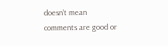doesn’t mean comments are good or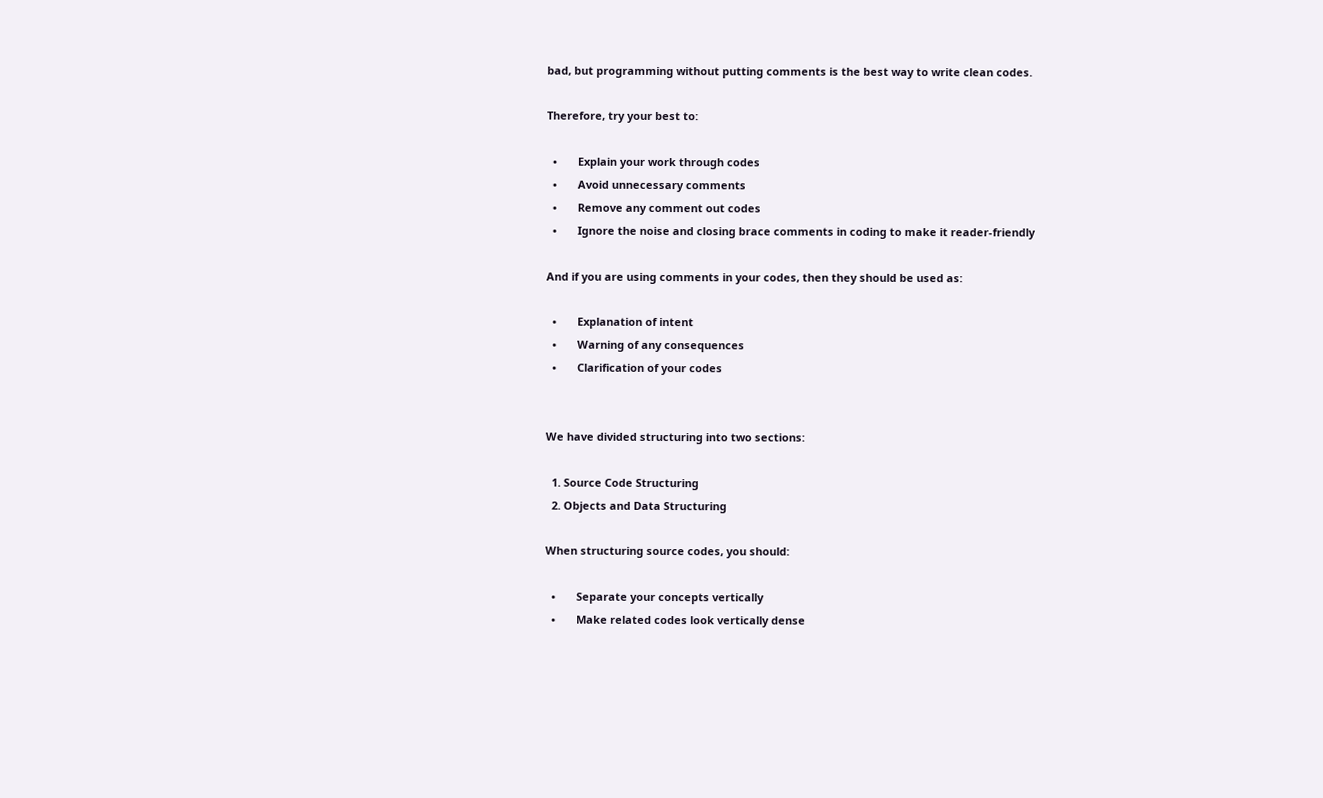bad, but programming without putting comments is the best way to write clean codes.

Therefore, try your best to:

  •       Explain your work through codes
  •       Avoid unnecessary comments
  •       Remove any comment out codes
  •       Ignore the noise and closing brace comments in coding to make it reader-friendly

And if you are using comments in your codes, then they should be used as:

  •       Explanation of intent
  •       Warning of any consequences
  •       Clarification of your codes


We have divided structuring into two sections:

  1. Source Code Structuring
  2. Objects and Data Structuring

When structuring source codes, you should:

  •       Separate your concepts vertically
  •       Make related codes look vertically dense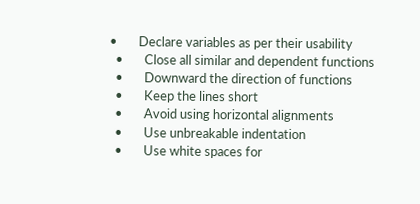•       Declare variables as per their usability
  •       Close all similar and dependent functions
  •       Downward the direction of functions
  •       Keep the lines short
  •       Avoid using horizontal alignments
  •       Use unbreakable indentation
  •       Use white spaces for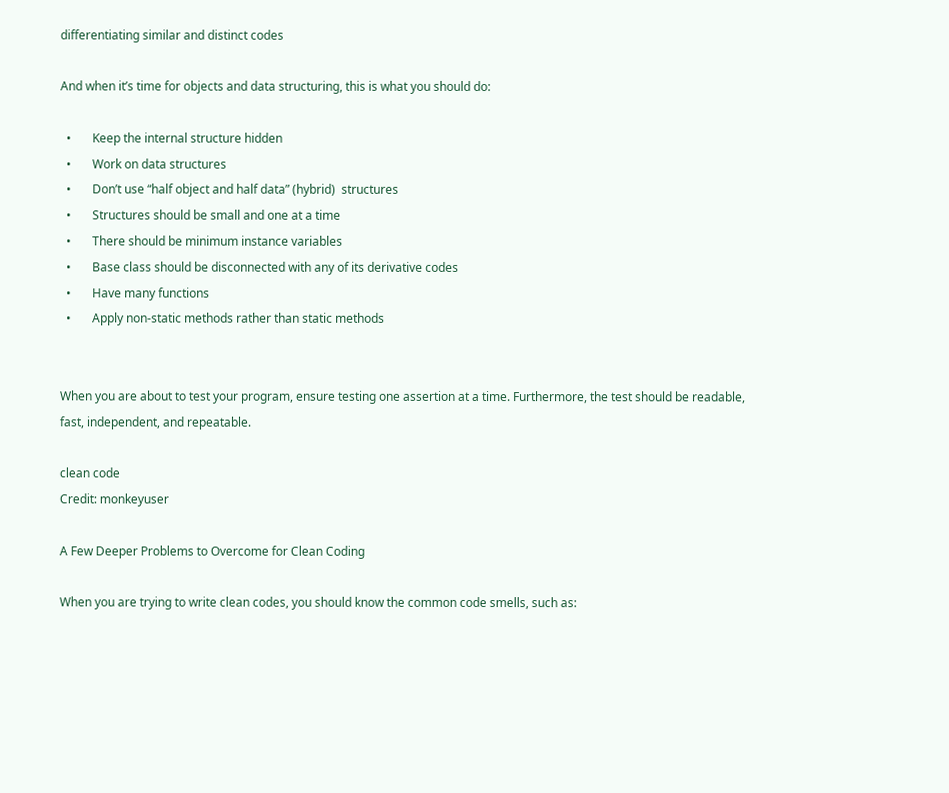differentiating similar and distinct codes

And when it’s time for objects and data structuring, this is what you should do:

  •       Keep the internal structure hidden
  •       Work on data structures
  •       Don’t use “half object and half data” (hybrid)  structures
  •       Structures should be small and one at a time
  •       There should be minimum instance variables
  •       Base class should be disconnected with any of its derivative codes
  •       Have many functions
  •       Apply non-static methods rather than static methods


When you are about to test your program, ensure testing one assertion at a time. Furthermore, the test should be readable, fast, independent, and repeatable.

clean code
Credit: monkeyuser

A Few Deeper Problems to Overcome for Clean Coding

When you are trying to write clean codes, you should know the common code smells, such as: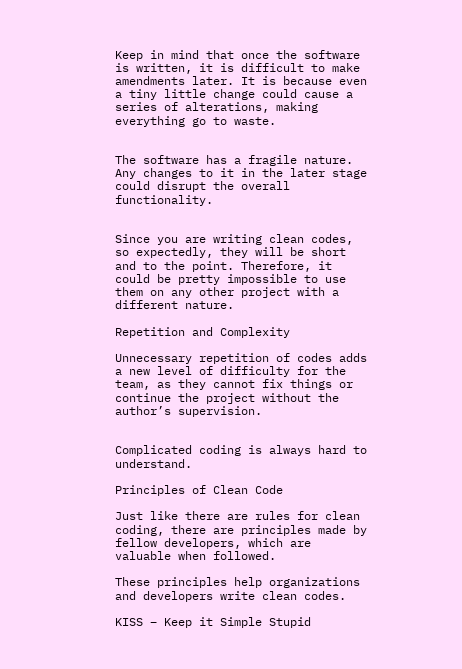Keep in mind that once the software is written, it is difficult to make amendments later. It is because even a tiny little change could cause a series of alterations, making everything go to waste.


The software has a fragile nature. Any changes to it in the later stage could disrupt the overall functionality.


Since you are writing clean codes, so expectedly, they will be short and to the point. Therefore, it could be pretty impossible to use them on any other project with a different nature.

Repetition and Complexity

Unnecessary repetition of codes adds a new level of difficulty for the team, as they cannot fix things or continue the project without the author’s supervision.


Complicated coding is always hard to understand.

Principles of Clean Code

Just like there are rules for clean coding, there are principles made by fellow developers, which are valuable when followed.

These principles help organizations and developers write clean codes.

KISS – Keep it Simple Stupid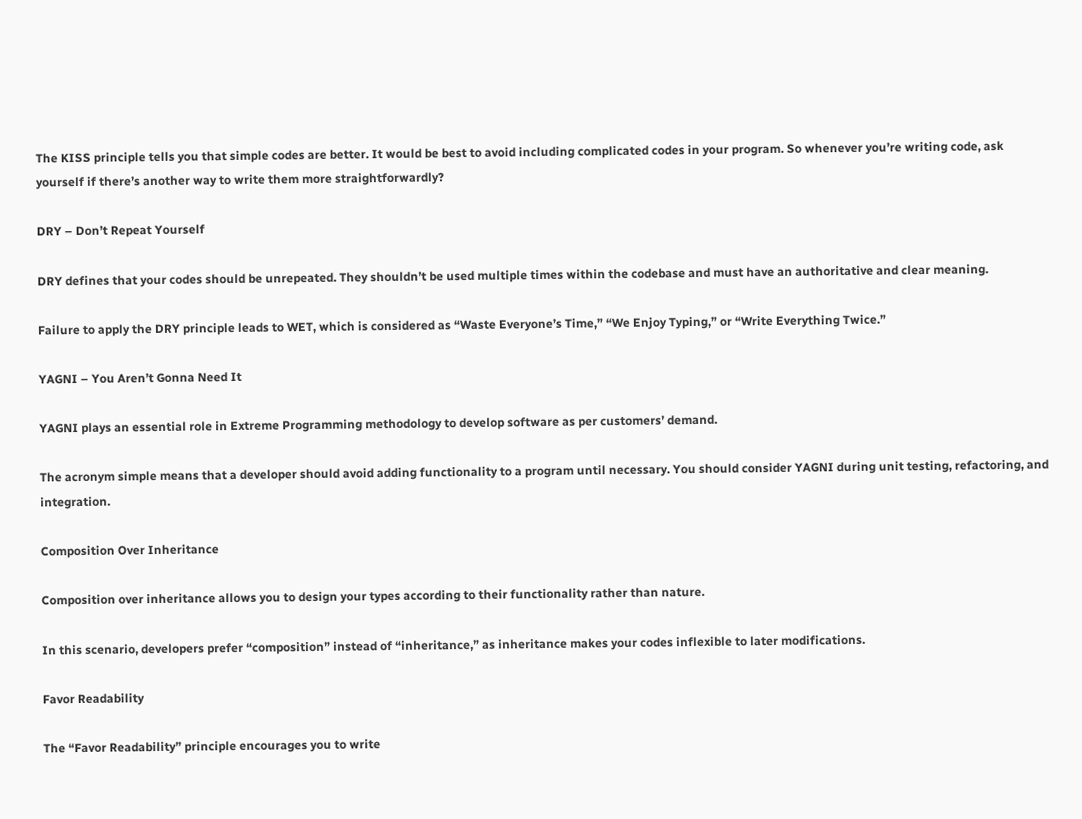The KISS principle tells you that simple codes are better. It would be best to avoid including complicated codes in your program. So whenever you’re writing code, ask yourself if there’s another way to write them more straightforwardly?

DRY – Don’t Repeat Yourself

DRY defines that your codes should be unrepeated. They shouldn’t be used multiple times within the codebase and must have an authoritative and clear meaning.

Failure to apply the DRY principle leads to WET, which is considered as “Waste Everyone’s Time,” “We Enjoy Typing,” or “Write Everything Twice.”

YAGNI – You Aren’t Gonna Need It

YAGNI plays an essential role in Extreme Programming methodology to develop software as per customers’ demand.

The acronym simple means that a developer should avoid adding functionality to a program until necessary. You should consider YAGNI during unit testing, refactoring, and integration.

Composition Over Inheritance

Composition over inheritance allows you to design your types according to their functionality rather than nature.

In this scenario, developers prefer “composition” instead of “inheritance,” as inheritance makes your codes inflexible to later modifications.

Favor Readability

The “Favor Readability” principle encourages you to write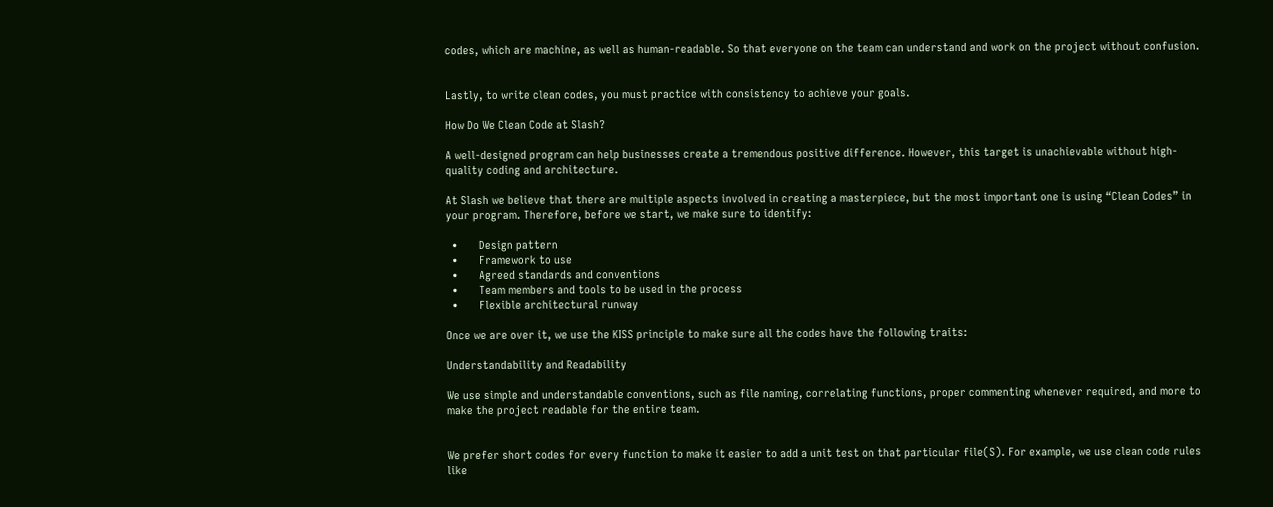codes, which are machine, as well as human-readable. So that everyone on the team can understand and work on the project without confusion.


Lastly, to write clean codes, you must practice with consistency to achieve your goals.

How Do We Clean Code at Slash?

A well-designed program can help businesses create a tremendous positive difference. However, this target is unachievable without high-quality coding and architecture.

At Slash we believe that there are multiple aspects involved in creating a masterpiece, but the most important one is using “Clean Codes” in your program. Therefore, before we start, we make sure to identify:

  •       Design pattern
  •       Framework to use
  •       Agreed standards and conventions
  •       Team members and tools to be used in the process
  •       Flexible architectural runway

Once we are over it, we use the KISS principle to make sure all the codes have the following traits:

Understandability and Readability

We use simple and understandable conventions, such as file naming, correlating functions, proper commenting whenever required, and more to make the project readable for the entire team.


We prefer short codes for every function to make it easier to add a unit test on that particular file(S). For example, we use clean code rules like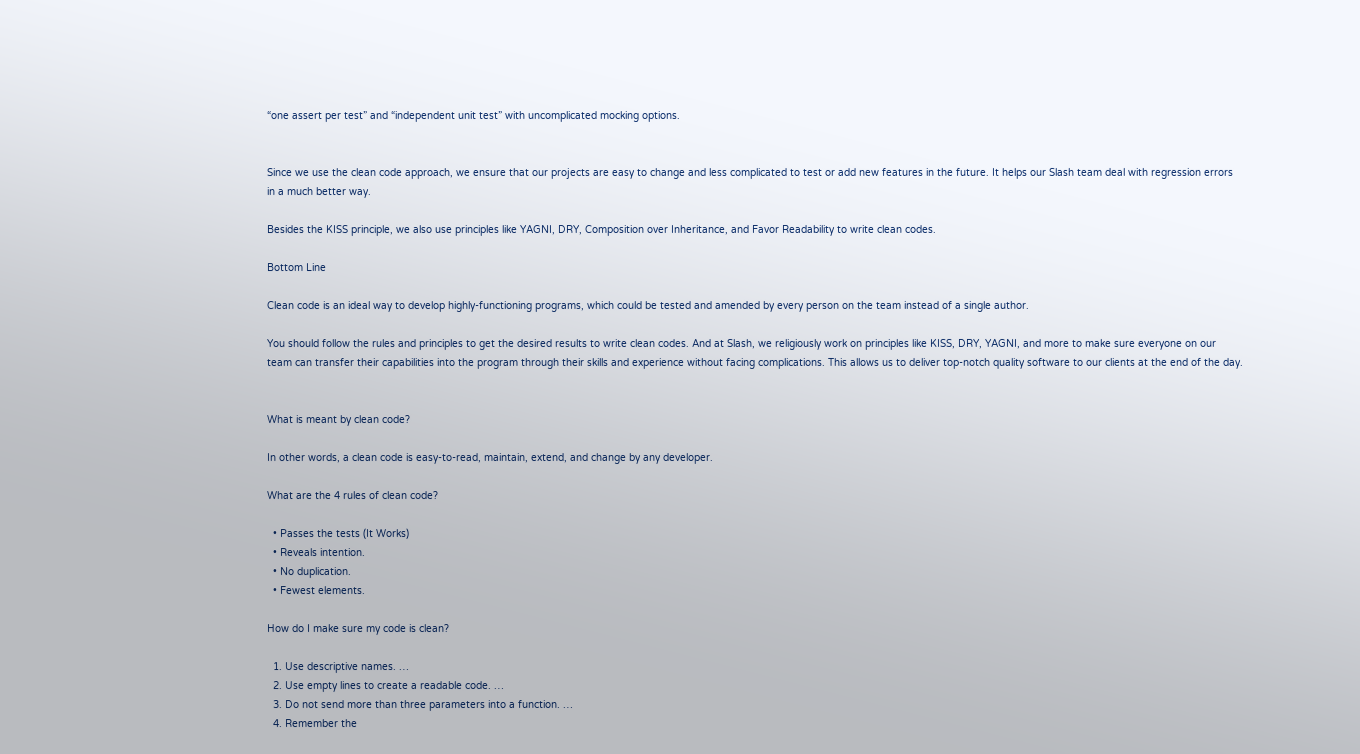“one assert per test” and “independent unit test” with uncomplicated mocking options.


Since we use the clean code approach, we ensure that our projects are easy to change and less complicated to test or add new features in the future. It helps our Slash team deal with regression errors in a much better way.

Besides the KISS principle, we also use principles like YAGNI, DRY, Composition over Inheritance, and Favor Readability to write clean codes.

Bottom Line

Clean code is an ideal way to develop highly-functioning programs, which could be tested and amended by every person on the team instead of a single author.

You should follow the rules and principles to get the desired results to write clean codes. And at Slash, we religiously work on principles like KISS, DRY, YAGNI, and more to make sure everyone on our team can transfer their capabilities into the program through their skills and experience without facing complications. This allows us to deliver top-notch quality software to our clients at the end of the day.


What is meant by clean code?

In other words, a clean code is easy-to-read, maintain, extend, and change by any developer.

What are the 4 rules of clean code?

  • Passes the tests (It Works)
  • Reveals intention.
  • No duplication.
  • Fewest elements.

How do I make sure my code is clean?

  1. Use descriptive names. …
  2. Use empty lines to create a readable code. …
  3. Do not send more than three parameters into a function. …
  4. Remember the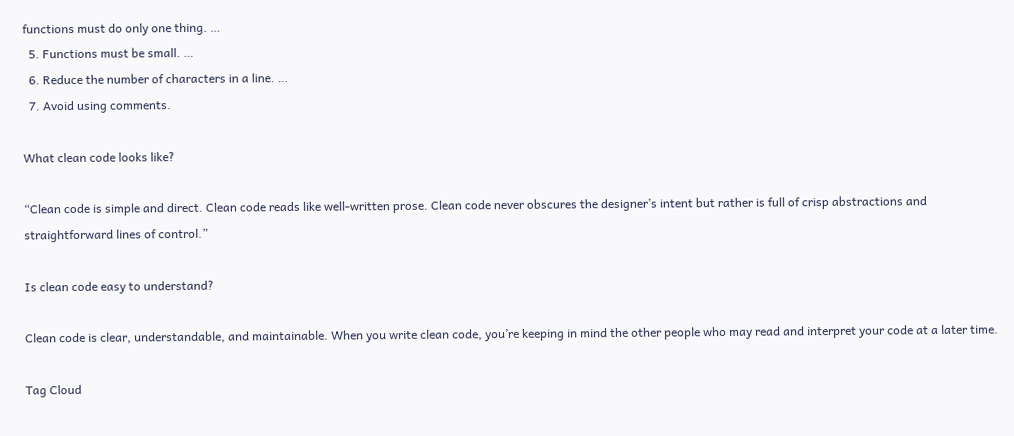functions must do only one thing. …
  5. Functions must be small. …
  6. Reduce the number of characters in a line. …
  7. Avoid using comments.

What clean code looks like?

“Clean code is simple and direct. Clean code reads like well-written prose. Clean code never obscures the designer’s intent but rather is full of crisp abstractions and straightforward lines of control.”

Is clean code easy to understand?

Clean code is clear, understandable, and maintainable. When you write clean code, you’re keeping in mind the other people who may read and interpret your code at a later time.

Tag Cloud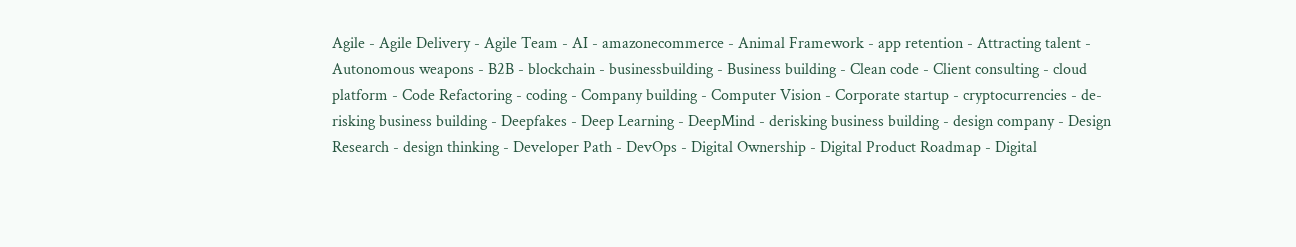Agile - Agile Delivery - Agile Team - AI - amazonecommerce - Animal Framework - app retention - Attracting talent - Autonomous weapons - B2B - blockchain - businessbuilding - Business building - Clean code - Client consulting - cloud platform - Code Refactoring - coding - Company building - Computer Vision - Corporate startup - cryptocurrencies - de-risking business building - Deepfakes - Deep Learning - DeepMind - derisking business building - design company - Design Research - design thinking - Developer Path - DevOps - Digital Ownership - Digital Product Roadmap - Digital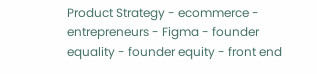Product Strategy - ecommerce - entrepreneurs - Figma - founder equality - founder equity - front end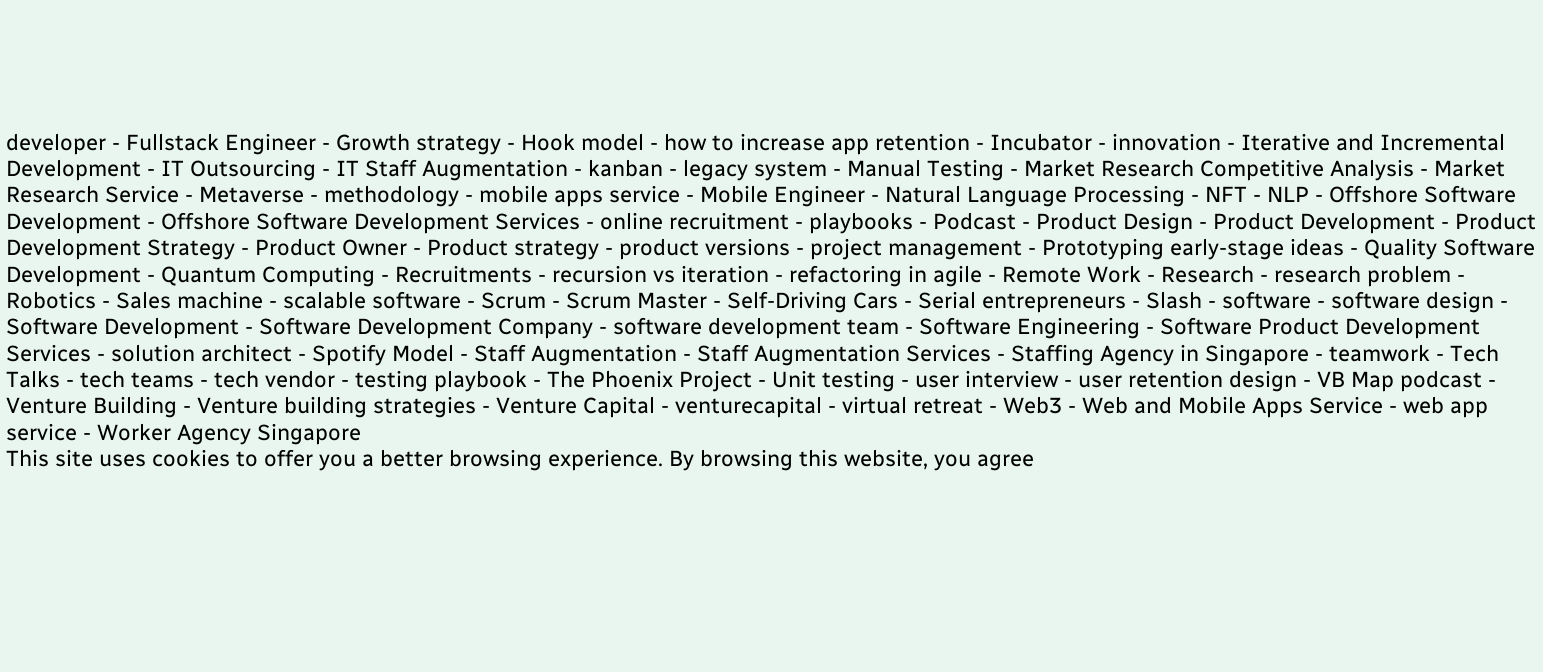developer - Fullstack Engineer - Growth strategy - Hook model - how to increase app retention - Incubator - innovation - Iterative and Incremental Development - IT Outsourcing - IT Staff Augmentation - kanban - legacy system - Manual Testing - Market Research Competitive Analysis - Market Research Service - Metaverse - methodology - mobile apps service - Mobile Engineer - Natural Language Processing - NFT - NLP - Offshore Software Development - Offshore Software Development Services - online recruitment - playbooks - Podcast - Product Design - Product Development - Product Development Strategy - Product Owner - Product strategy - product versions - project management - Prototyping early-stage ideas - Quality Software Development - Quantum Computing - Recruitments - recursion vs iteration - refactoring in agile - Remote Work - Research - research problem - Robotics - Sales machine - scalable software - Scrum - Scrum Master - Self-Driving Cars - Serial entrepreneurs - Slash - software - software design - Software Development - Software Development Company - software development team - Software Engineering - Software Product Development Services - solution architect - Spotify Model - Staff Augmentation - Staff Augmentation Services - Staffing Agency in Singapore - teamwork - Tech Talks - tech teams - tech vendor - testing playbook - The Phoenix Project - Unit testing - user interview - user retention design - VB Map podcast - Venture Building - Venture building strategies - Venture Capital - venturecapital - virtual retreat - Web3 - Web and Mobile Apps Service - web app service - Worker Agency Singapore
This site uses cookies to offer you a better browsing experience. By browsing this website, you agree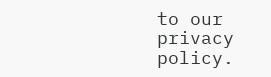to our privacy policy.